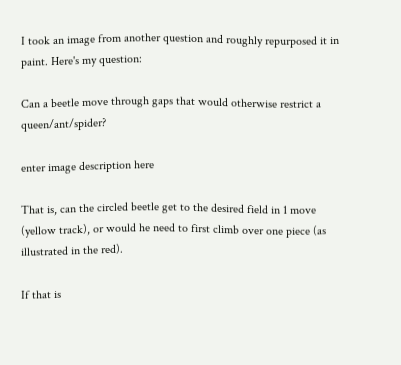I took an image from another question and roughly repurposed it in paint. Here's my question:

Can a beetle move through gaps that would otherwise restrict a queen/ant/spider?

enter image description here

That is, can the circled beetle get to the desired field in 1 move (yellow track), or would he need to first climb over one piece (as illustrated in the red).

If that is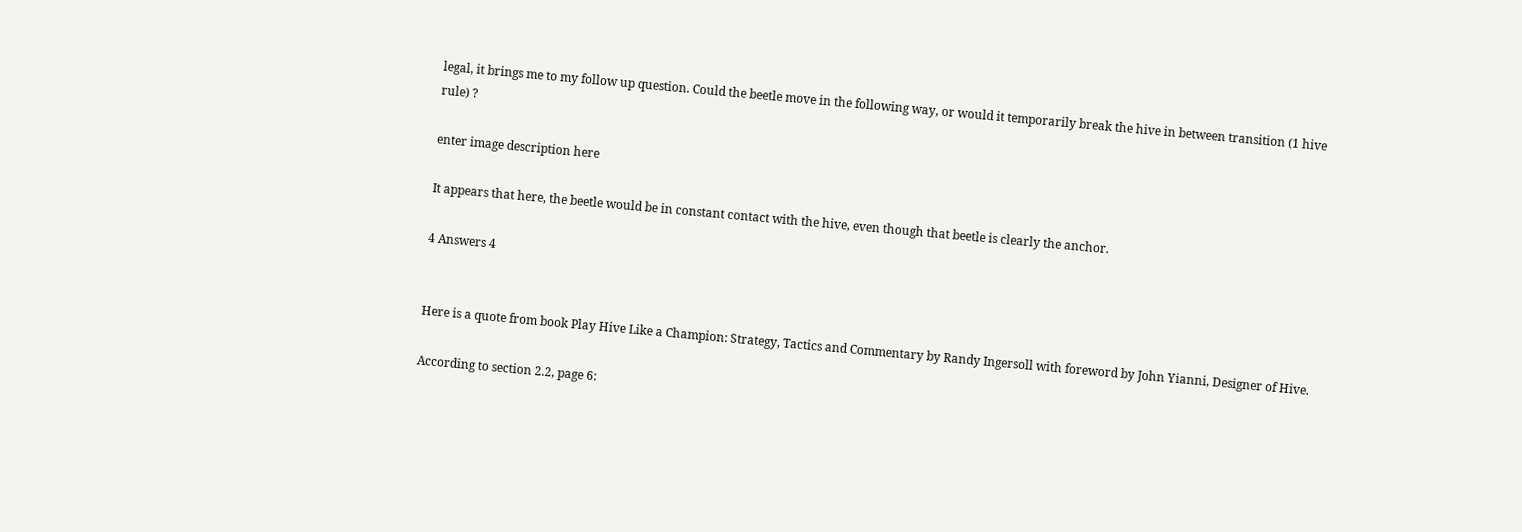legal, it brings me to my follow up question. Could the beetle move in the following way, or would it temporarily break the hive in between transition (1 hive rule) ?

enter image description here

It appears that here, the beetle would be in constant contact with the hive, even though that beetle is clearly the anchor.

4 Answers 4


Here is a quote from book Play Hive Like a Champion: Strategy, Tactics and Commentary by Randy Ingersoll with foreword by John Yianni, Designer of Hive.

According to section 2.2, page 6: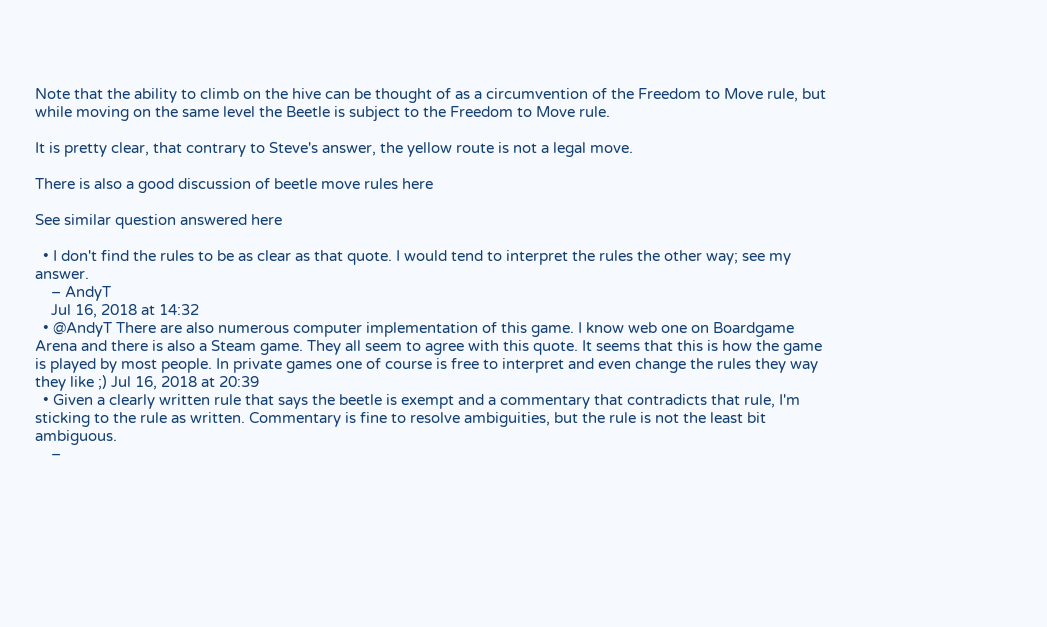Note that the ability to climb on the hive can be thought of as a circumvention of the Freedom to Move rule, but while moving on the same level the Beetle is subject to the Freedom to Move rule.

It is pretty clear, that contrary to Steve's answer, the yellow route is not a legal move.

There is also a good discussion of beetle move rules here

See similar question answered here

  • I don't find the rules to be as clear as that quote. I would tend to interpret the rules the other way; see my answer.
    – AndyT
    Jul 16, 2018 at 14:32
  • @AndyT There are also numerous computer implementation of this game. I know web one on Boardgame Arena and there is also a Steam game. They all seem to agree with this quote. It seems that this is how the game is played by most people. In private games one of course is free to interpret and even change the rules they way they like ;) Jul 16, 2018 at 20:39
  • Given a clearly written rule that says the beetle is exempt and a commentary that contradicts that rule, I'm sticking to the rule as written. Commentary is fine to resolve ambiguities, but the rule is not the least bit ambiguous.
    –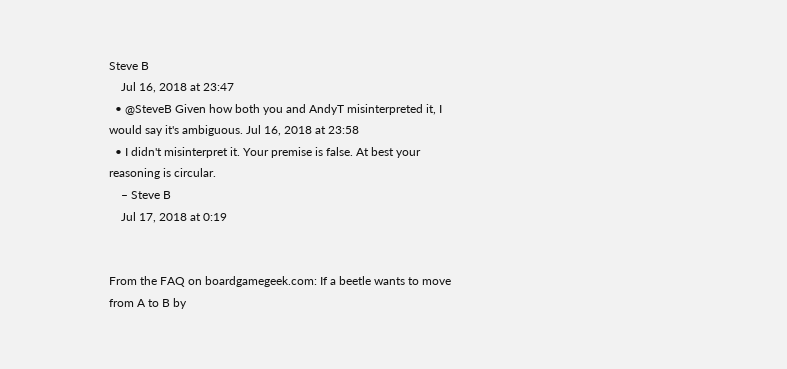Steve B
    Jul 16, 2018 at 23:47
  • @SteveB Given how both you and AndyT misinterpreted it, I would say it's ambiguous. Jul 16, 2018 at 23:58
  • I didn't misinterpret it. Your premise is false. At best your reasoning is circular.
    – Steve B
    Jul 17, 2018 at 0:19


From the FAQ on boardgamegeek.com: If a beetle wants to move from A to B by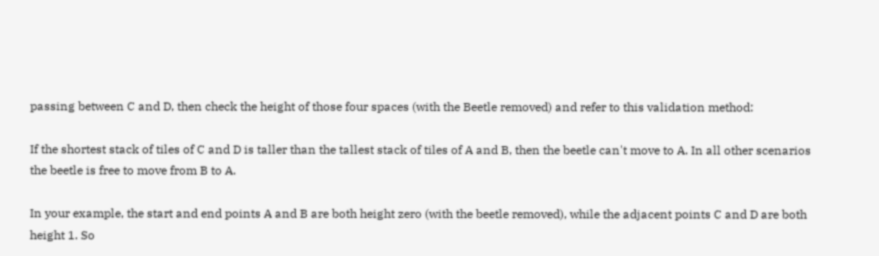passing between C and D, then check the height of those four spaces (with the Beetle removed) and refer to this validation method:

If the shortest stack of tiles of C and D is taller than the tallest stack of tiles of A and B, then the beetle can't move to A. In all other scenarios the beetle is free to move from B to A.

In your example, the start and end points A and B are both height zero (with the beetle removed), while the adjacent points C and D are both height 1. So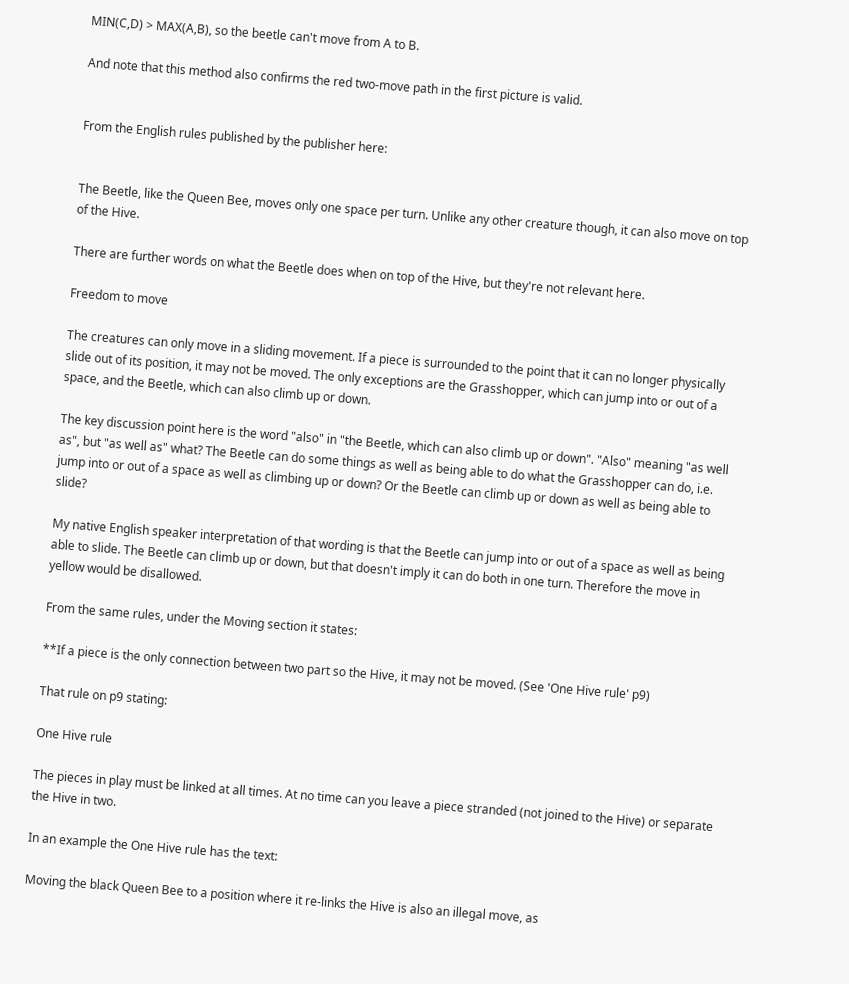MIN(C,D) > MAX(A,B), so the beetle can't move from A to B.

And note that this method also confirms the red two-move path in the first picture is valid.


From the English rules published by the publisher here:


The Beetle, like the Queen Bee, moves only one space per turn. Unlike any other creature though, it can also move on top of the Hive.

There are further words on what the Beetle does when on top of the Hive, but they're not relevant here.

Freedom to move

The creatures can only move in a sliding movement. If a piece is surrounded to the point that it can no longer physically slide out of its position, it may not be moved. The only exceptions are the Grasshopper, which can jump into or out of a space, and the Beetle, which can also climb up or down.

The key discussion point here is the word "also" in "the Beetle, which can also climb up or down". "Also" meaning "as well as", but "as well as" what? The Beetle can do some things as well as being able to do what the Grasshopper can do, i.e. jump into or out of a space as well as climbing up or down? Or the Beetle can climb up or down as well as being able to slide?

My native English speaker interpretation of that wording is that the Beetle can jump into or out of a space as well as being able to slide. The Beetle can climb up or down, but that doesn't imply it can do both in one turn. Therefore the move in yellow would be disallowed.

From the same rules, under the Moving section it states:

**If a piece is the only connection between two part so the Hive, it may not be moved. (See 'One Hive rule' p9)

That rule on p9 stating:

One Hive rule

The pieces in play must be linked at all times. At no time can you leave a piece stranded (not joined to the Hive) or separate the Hive in two.

In an example the One Hive rule has the text:

Moving the black Queen Bee to a position where it re-links the Hive is also an illegal move, as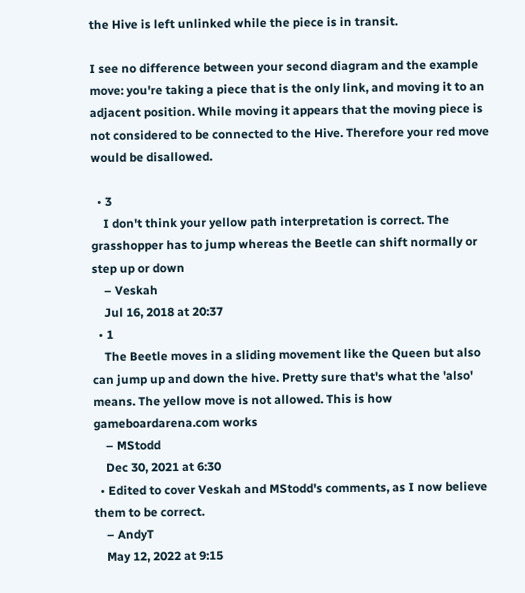the Hive is left unlinked while the piece is in transit.

I see no difference between your second diagram and the example move: you're taking a piece that is the only link, and moving it to an adjacent position. While moving it appears that the moving piece is not considered to be connected to the Hive. Therefore your red move would be disallowed.

  • 3
    I don't think your yellow path interpretation is correct. The grasshopper has to jump whereas the Beetle can shift normally or step up or down
    – Veskah
    Jul 16, 2018 at 20:37
  • 1
    The Beetle moves in a sliding movement like the Queen but also can jump up and down the hive. Pretty sure that's what the 'also' means. The yellow move is not allowed. This is how gameboardarena.com works
    – MStodd
    Dec 30, 2021 at 6:30
  • Edited to cover Veskah and MStodd's comments, as I now believe them to be correct.
    – AndyT
    May 12, 2022 at 9:15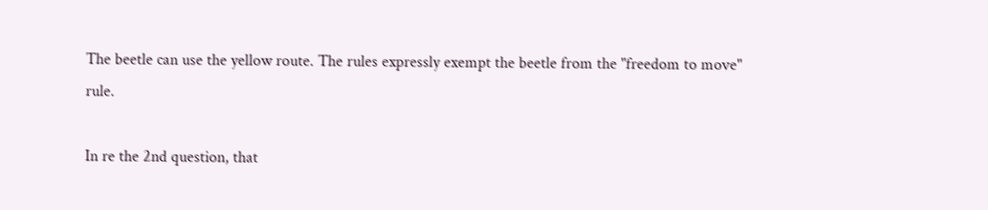The beetle can use the yellow route. The rules expressly exempt the beetle from the "freedom to move" rule.

In re the 2nd question, that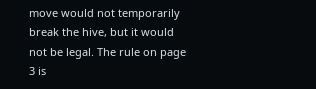move would not temporarily break the hive, but it would not be legal. The rule on page 3 is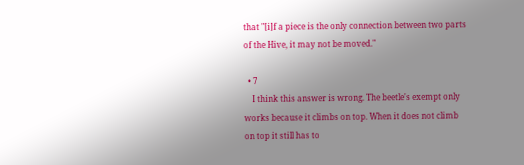that "[i]f a piece is the only connection between two parts of the Hive, it may not be moved."

  • 7
    I think this answer is wrong. The beetle's exempt only works because it climbs on top. When it does not climb on top it still has to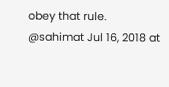obey that rule. @sahimat Jul 16, 2018 at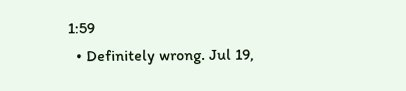1:59
  • Definitely wrong. Jul 19,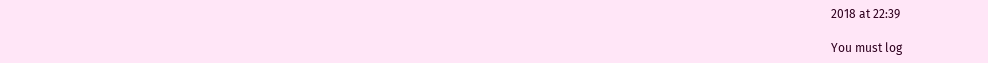2018 at 22:39

You must log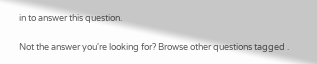in to answer this question.

Not the answer you're looking for? Browse other questions tagged .